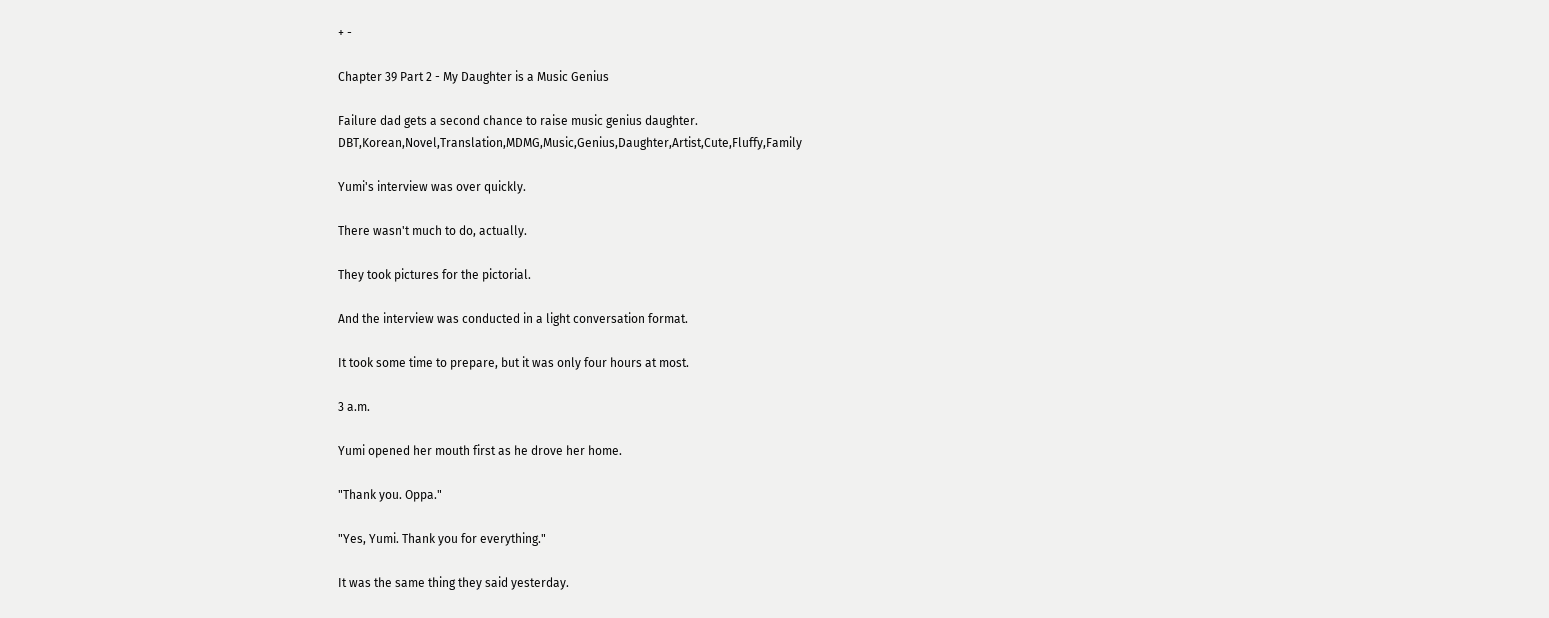+ -

Chapter 39 Part 2 - My Daughter is a Music Genius

Failure dad gets a second chance to raise music genius daughter. DBT,Korean,Novel,Translation,MDMG,Music,Genius,Daughter,Artist,Cute,Fluffy,Family

Yumi's interview was over quickly.

There wasn't much to do, actually.

They took pictures for the pictorial.

And the interview was conducted in a light conversation format.

It took some time to prepare, but it was only four hours at most.

3 a.m.

Yumi opened her mouth first as he drove her home.

"Thank you. Oppa."

"Yes, Yumi. Thank you for everything."

It was the same thing they said yesterday.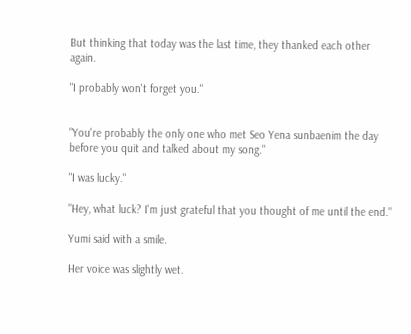But thinking that today was the last time, they thanked each other again.

"I probably won't forget you."


"You're probably the only one who met Seo Yena sunbaenim the day before you quit and talked about my song."

"I was lucky."

"Hey, what luck? I'm just grateful that you thought of me until the end."

Yumi said with a smile.

Her voice was slightly wet.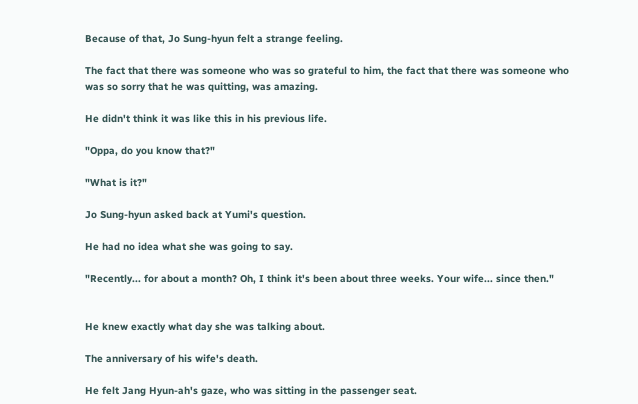Because of that, Jo Sung-hyun felt a strange feeling.

The fact that there was someone who was so grateful to him, the fact that there was someone who was so sorry that he was quitting, was amazing.

He didn't think it was like this in his previous life.

"Oppa, do you know that?"

"What is it?"

Jo Sung-hyun asked back at Yumi's question.

He had no idea what she was going to say.

"Recently... for about a month? Oh, I think it's been about three weeks. Your wife... since then."


He knew exactly what day she was talking about.

The anniversary of his wife's death.

He felt Jang Hyun-ah's gaze, who was sitting in the passenger seat.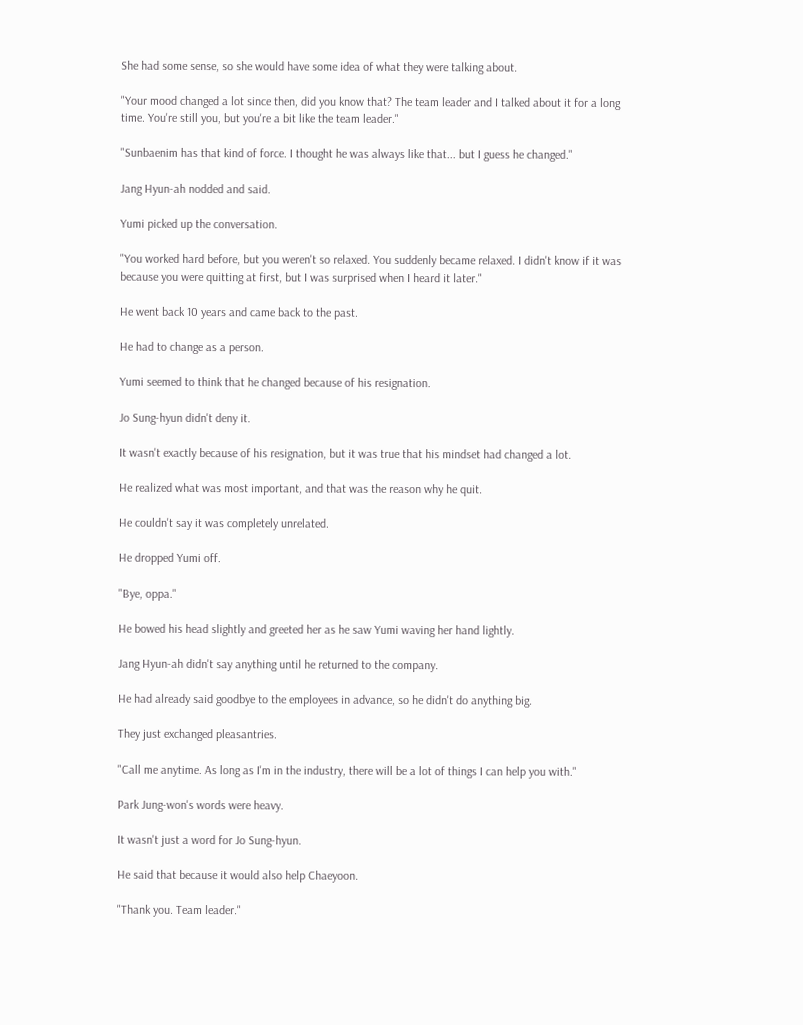She had some sense, so she would have some idea of what they were talking about.

"Your mood changed a lot since then, did you know that? The team leader and I talked about it for a long time. You're still you, but you're a bit like the team leader."

"Sunbaenim has that kind of force. I thought he was always like that... but I guess he changed."

Jang Hyun-ah nodded and said.

Yumi picked up the conversation.

"You worked hard before, but you weren't so relaxed. You suddenly became relaxed. I didn't know if it was because you were quitting at first, but I was surprised when I heard it later."

He went back 10 years and came back to the past.

He had to change as a person.

Yumi seemed to think that he changed because of his resignation.

Jo Sung-hyun didn't deny it.

It wasn't exactly because of his resignation, but it was true that his mindset had changed a lot.

He realized what was most important, and that was the reason why he quit.

He couldn't say it was completely unrelated.

He dropped Yumi off.

"Bye, oppa."

He bowed his head slightly and greeted her as he saw Yumi waving her hand lightly.

Jang Hyun-ah didn't say anything until he returned to the company.

He had already said goodbye to the employees in advance, so he didn't do anything big.

They just exchanged pleasantries.

"Call me anytime. As long as I'm in the industry, there will be a lot of things I can help you with."

Park Jung-won's words were heavy.

It wasn't just a word for Jo Sung-hyun.

He said that because it would also help Chaeyoon.

"Thank you. Team leader."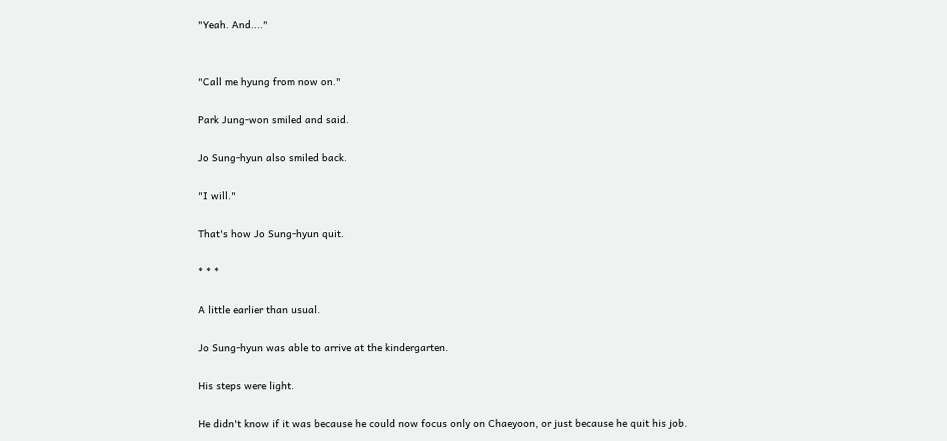"Yeah. And...."


"Call me hyung from now on."

Park Jung-won smiled and said.

Jo Sung-hyun also smiled back.

"I will."

That's how Jo Sung-hyun quit.

* * *

A little earlier than usual.

Jo Sung-hyun was able to arrive at the kindergarten.

His steps were light.

He didn't know if it was because he could now focus only on Chaeyoon, or just because he quit his job.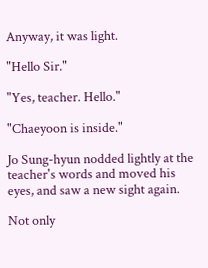Anyway, it was light.

"Hello Sir."

"Yes, teacher. Hello."

"Chaeyoon is inside."

Jo Sung-hyun nodded lightly at the teacher's words and moved his eyes, and saw a new sight again.

Not only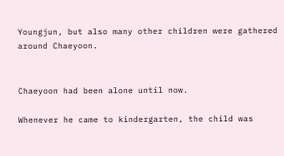Youngjun, but also many other children were gathered around Chaeyoon.


Chaeyoon had been alone until now.

Whenever he came to kindergarten, the child was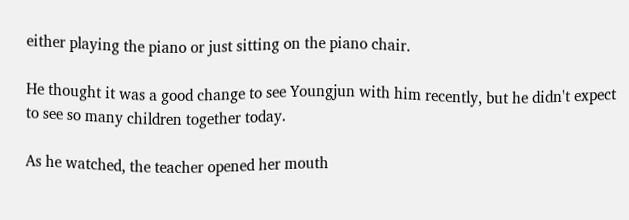either playing the piano or just sitting on the piano chair.

He thought it was a good change to see Youngjun with him recently, but he didn't expect to see so many children together today.

As he watched, the teacher opened her mouth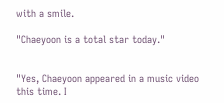with a smile.

"Chaeyoon is a total star today."


"Yes, Chaeyoon appeared in a music video this time. I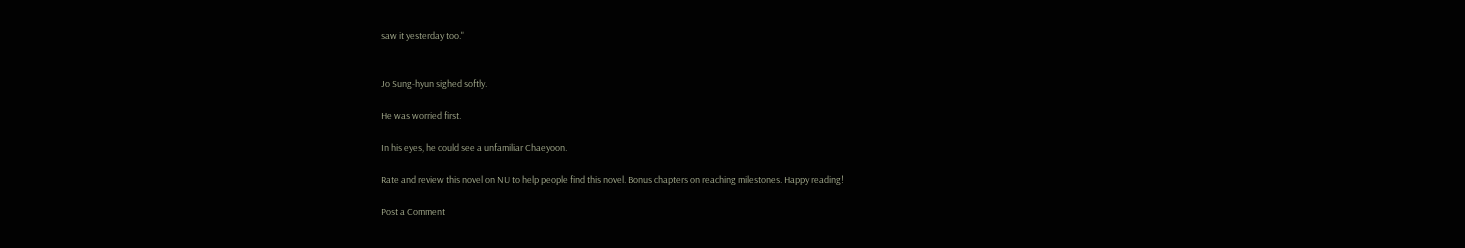saw it yesterday too."


Jo Sung-hyun sighed softly.

He was worried first.

In his eyes, he could see a unfamiliar Chaeyoon.

Rate and review this novel on NU to help people find this novel. Bonus chapters on reaching milestones. Happy reading!

Post a Comment